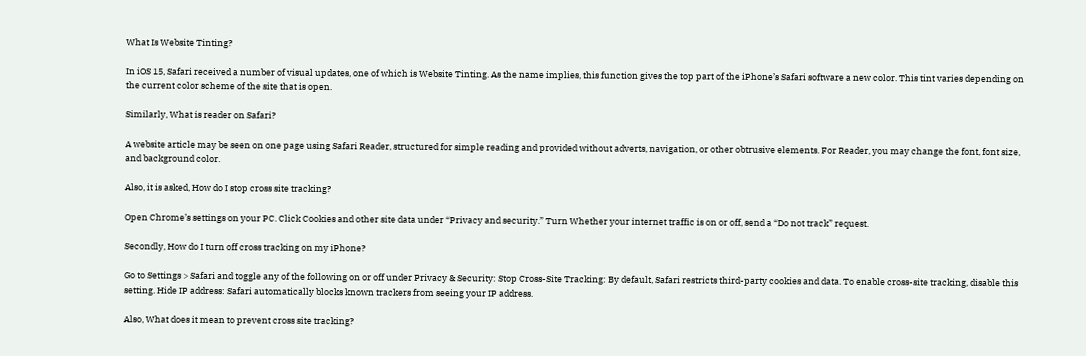What Is Website Tinting?

In iOS 15, Safari received a number of visual updates, one of which is Website Tinting. As the name implies, this function gives the top part of the iPhone’s Safari software a new color. This tint varies depending on the current color scheme of the site that is open.

Similarly, What is reader on Safari?

A website article may be seen on one page using Safari Reader, structured for simple reading and provided without adverts, navigation, or other obtrusive elements. For Reader, you may change the font, font size, and background color.

Also, it is asked, How do I stop cross site tracking?

Open Chrome’s settings on your PC. Click Cookies and other site data under “Privacy and security.” Turn Whether your internet traffic is on or off, send a “Do not track” request.

Secondly, How do I turn off cross tracking on my iPhone?

Go to Settings > Safari and toggle any of the following on or off under Privacy & Security: Stop Cross-Site Tracking: By default, Safari restricts third-party cookies and data. To enable cross-site tracking, disable this setting. Hide IP address: Safari automatically blocks known trackers from seeing your IP address.

Also, What does it mean to prevent cross site tracking?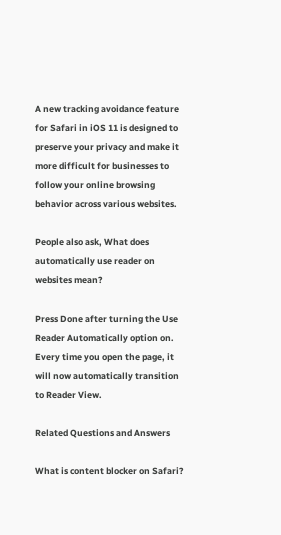A new tracking avoidance feature for Safari in iOS 11 is designed to preserve your privacy and make it more difficult for businesses to follow your online browsing behavior across various websites.

People also ask, What does automatically use reader on websites mean?

Press Done after turning the Use Reader Automatically option on. Every time you open the page, it will now automatically transition to Reader View.

Related Questions and Answers

What is content blocker on Safari?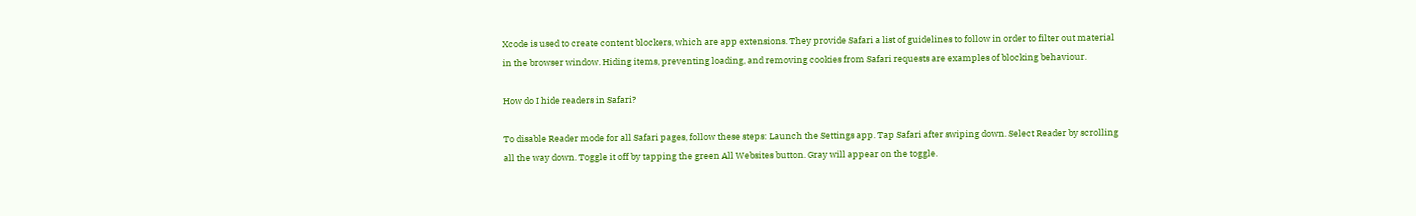Xcode is used to create content blockers, which are app extensions. They provide Safari a list of guidelines to follow in order to filter out material in the browser window. Hiding items, preventing loading, and removing cookies from Safari requests are examples of blocking behaviour.

How do I hide readers in Safari?

To disable Reader mode for all Safari pages, follow these steps: Launch the Settings app. Tap Safari after swiping down. Select Reader by scrolling all the way down. Toggle it off by tapping the green All Websites button. Gray will appear on the toggle.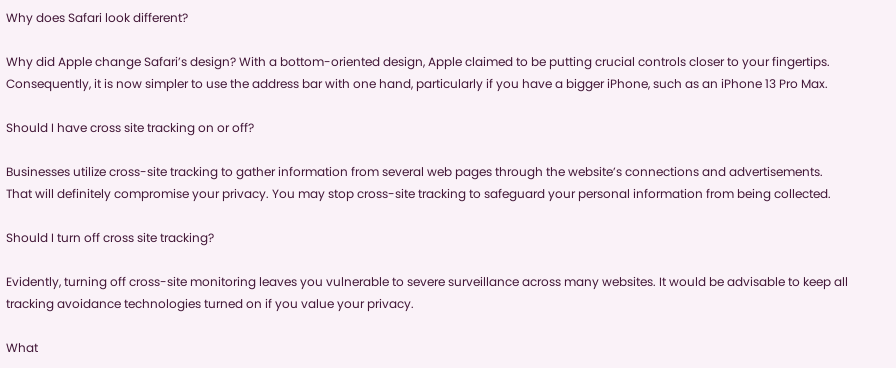Why does Safari look different?

Why did Apple change Safari’s design? With a bottom-oriented design, Apple claimed to be putting crucial controls closer to your fingertips. Consequently, it is now simpler to use the address bar with one hand, particularly if you have a bigger iPhone, such as an iPhone 13 Pro Max.

Should I have cross site tracking on or off?

Businesses utilize cross-site tracking to gather information from several web pages through the website’s connections and advertisements. That will definitely compromise your privacy. You may stop cross-site tracking to safeguard your personal information from being collected.

Should I turn off cross site tracking?

Evidently, turning off cross-site monitoring leaves you vulnerable to severe surveillance across many websites. It would be advisable to keep all tracking avoidance technologies turned on if you value your privacy.

What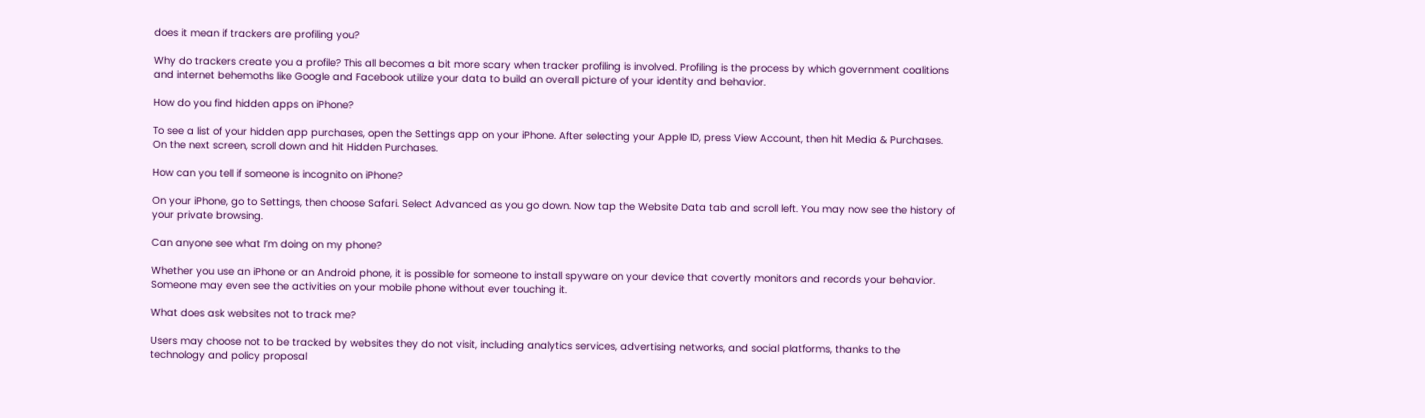does it mean if trackers are profiling you?

Why do trackers create you a profile? This all becomes a bit more scary when tracker profiling is involved. Profiling is the process by which government coalitions and internet behemoths like Google and Facebook utilize your data to build an overall picture of your identity and behavior.

How do you find hidden apps on iPhone?

To see a list of your hidden app purchases, open the Settings app on your iPhone. After selecting your Apple ID, press View Account, then hit Media & Purchases. On the next screen, scroll down and hit Hidden Purchases.

How can you tell if someone is incognito on iPhone?

On your iPhone, go to Settings, then choose Safari. Select Advanced as you go down. Now tap the Website Data tab and scroll left. You may now see the history of your private browsing.

Can anyone see what I’m doing on my phone?

Whether you use an iPhone or an Android phone, it is possible for someone to install spyware on your device that covertly monitors and records your behavior. Someone may even see the activities on your mobile phone without ever touching it.

What does ask websites not to track me?

Users may choose not to be tracked by websites they do not visit, including analytics services, advertising networks, and social platforms, thanks to the technology and policy proposal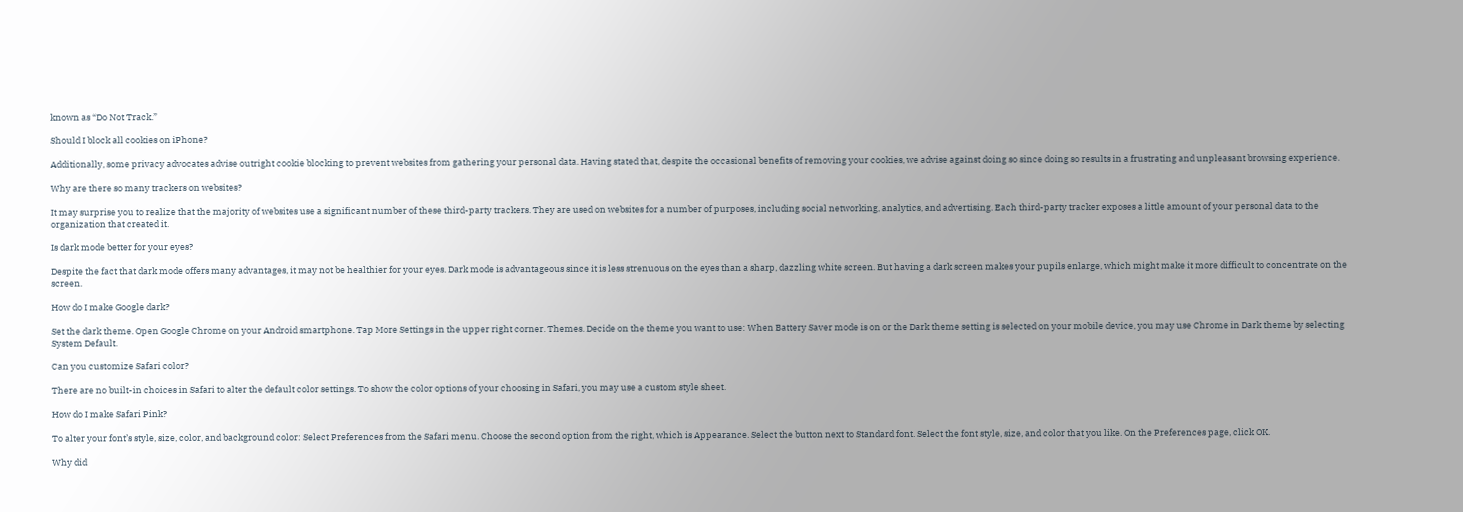known as “Do Not Track.”

Should I block all cookies on iPhone?

Additionally, some privacy advocates advise outright cookie blocking to prevent websites from gathering your personal data. Having stated that, despite the occasional benefits of removing your cookies, we advise against doing so since doing so results in a frustrating and unpleasant browsing experience.

Why are there so many trackers on websites?

It may surprise you to realize that the majority of websites use a significant number of these third-party trackers. They are used on websites for a number of purposes, including social networking, analytics, and advertising. Each third-party tracker exposes a little amount of your personal data to the organization that created it.

Is dark mode better for your eyes?

Despite the fact that dark mode offers many advantages, it may not be healthier for your eyes. Dark mode is advantageous since it is less strenuous on the eyes than a sharp, dazzling white screen. But having a dark screen makes your pupils enlarge, which might make it more difficult to concentrate on the screen.

How do I make Google dark?

Set the dark theme. Open Google Chrome on your Android smartphone. Tap More Settings in the upper right corner. Themes. Decide on the theme you want to use: When Battery Saver mode is on or the Dark theme setting is selected on your mobile device, you may use Chrome in Dark theme by selecting System Default.

Can you customize Safari color?

There are no built-in choices in Safari to alter the default color settings. To show the color options of your choosing in Safari, you may use a custom style sheet.

How do I make Safari Pink?

To alter your font’s style, size, color, and background color: Select Preferences from the Safari menu. Choose the second option from the right, which is Appearance. Select the button next to Standard font. Select the font style, size, and color that you like. On the Preferences page, click OK.

Why did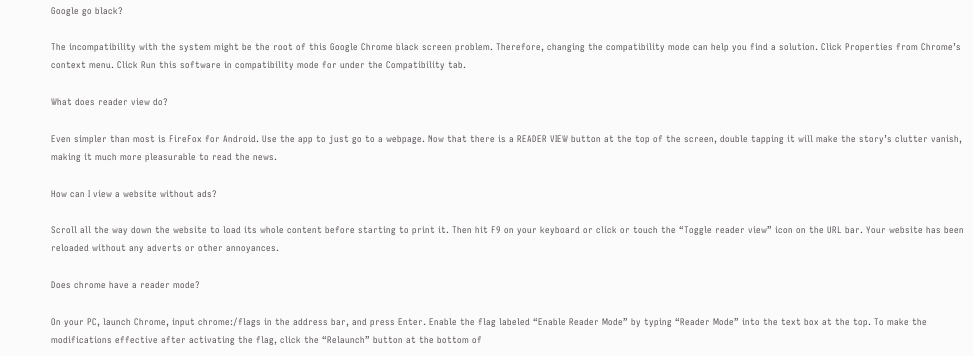Google go black?

The incompatibility with the system might be the root of this Google Chrome black screen problem. Therefore, changing the compatibility mode can help you find a solution. Click Properties from Chrome’s context menu. Click Run this software in compatibility mode for under the Compatibility tab.

What does reader view do?

Even simpler than most is FireFox for Android. Use the app to just go to a webpage. Now that there is a READER VIEW button at the top of the screen, double tapping it will make the story’s clutter vanish, making it much more pleasurable to read the news.

How can I view a website without ads?

Scroll all the way down the website to load its whole content before starting to print it. Then hit F9 on your keyboard or click or touch the “Toggle reader view” icon on the URL bar. Your website has been reloaded without any adverts or other annoyances.

Does chrome have a reader mode?

On your PC, launch Chrome, input chrome:/flags in the address bar, and press Enter. Enable the flag labeled “Enable Reader Mode” by typing “Reader Mode” into the text box at the top. To make the modifications effective after activating the flag, click the “Relaunch” button at the bottom of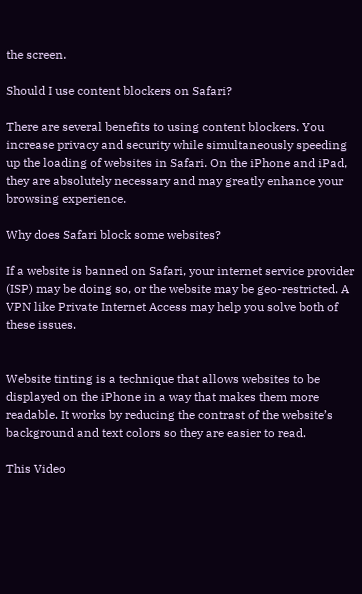the screen.

Should I use content blockers on Safari?

There are several benefits to using content blockers. You increase privacy and security while simultaneously speeding up the loading of websites in Safari. On the iPhone and iPad, they are absolutely necessary and may greatly enhance your browsing experience.

Why does Safari block some websites?

If a website is banned on Safari, your internet service provider (ISP) may be doing so, or the website may be geo-restricted. A VPN like Private Internet Access may help you solve both of these issues.


Website tinting is a technique that allows websites to be displayed on the iPhone in a way that makes them more readable. It works by reducing the contrast of the website’s background and text colors so they are easier to read.

This Video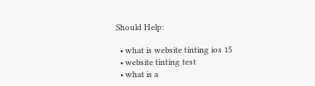Should Help:

  • what is website tinting ios 15
  • website tinting test
  • what is a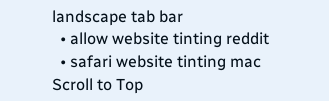landscape tab bar
  • allow website tinting reddit
  • safari website tinting mac
Scroll to Top